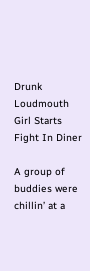Drunk Loudmouth Girl Starts Fight In Diner

A group of buddies were chillin’ at a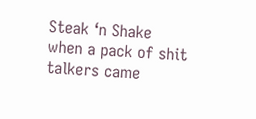Steak ‘n Shake when a pack of shit talkers came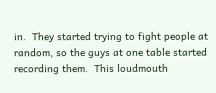in.  They started trying to fight people at random, so the guys at one table started recording them.  This loudmouth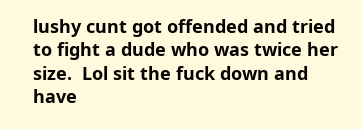lushy cunt got offended and tried to fight a dude who was twice her size.  Lol sit the fuck down and have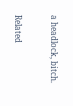a headlock, bitch.

Related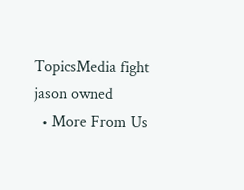TopicsMedia fight jason owned
  • More From Us